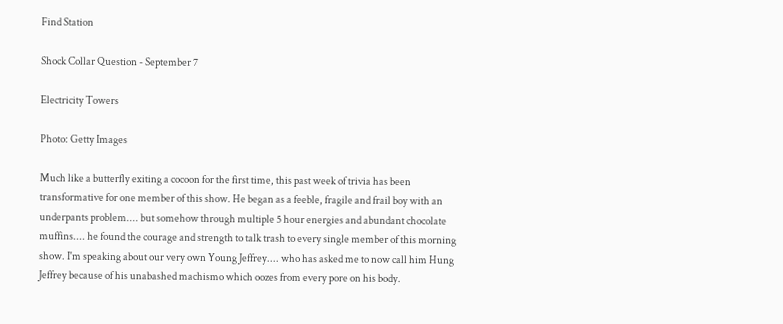Find Station

Shock Collar Question - September 7

Electricity Towers

Photo: Getty Images

Much like a butterfly exiting a cocoon for the first time, this past week of trivia has been transformative for one member of this show. He began as a feeble, fragile and frail boy with an underpants problem.... but somehow through multiple 5 hour energies and abundant chocolate muffins.... he found the courage and strength to talk trash to every single member of this morning show. I'm speaking about our very own Young Jeffrey.... who has asked me to now call him Hung Jeffrey because of his unabashed machismo which oozes from every pore on his body.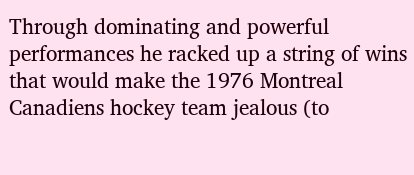Through dominating and powerful performances he racked up a string of wins that would make the 1976 Montreal Canadiens hockey team jealous (to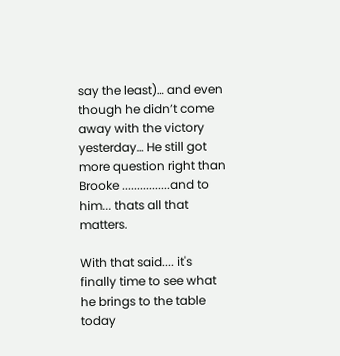say the least)… and even though he didn’t come away with the victory yesterday… He still got more question right than Brooke ................and to him... thats all that matters.

With that said.... it's finally time to see what he brings to the table today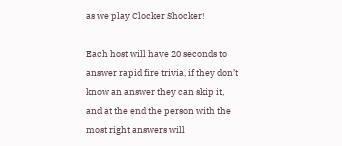as we play Clocker Shocker!

Each host will have 20 seconds to answer rapid fire trivia, if they don’t know an answer they can skip it, and at the end the person with the most right answers will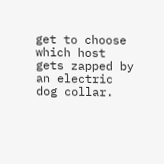get to choose which host gets zapped by an electric dog collar.